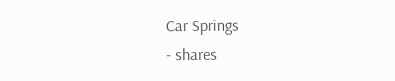Car Springs
- shares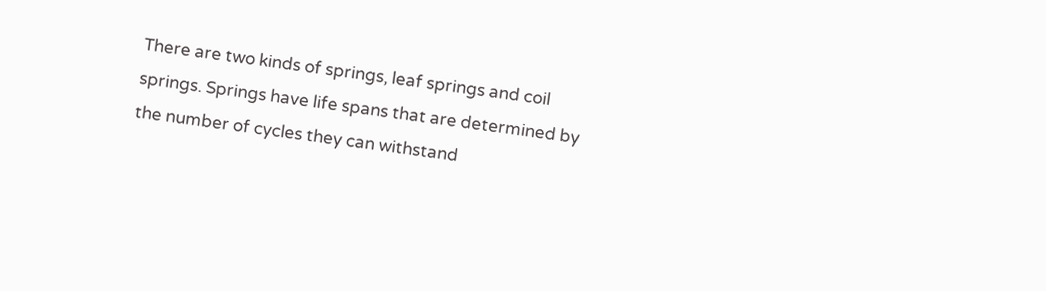There are two kinds of springs, leaf springs and coil springs. Springs have life spans that are determined by the number of cycles they can withstand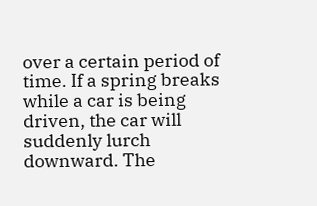over a certain period of time. If a spring breaks while a car is being driven, the car will suddenly lurch downward. The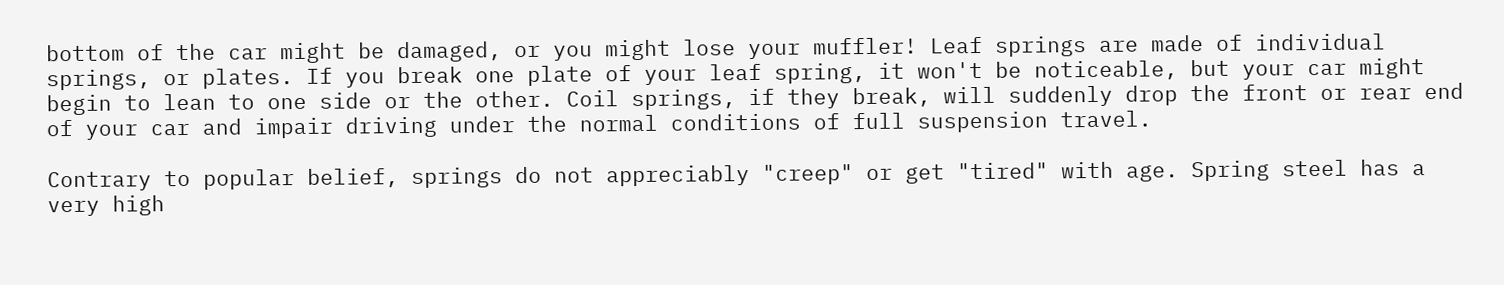bottom of the car might be damaged, or you might lose your muffler! Leaf springs are made of individual springs, or plates. If you break one plate of your leaf spring, it won't be noticeable, but your car might begin to lean to one side or the other. Coil springs, if they break, will suddenly drop the front or rear end of your car and impair driving under the normal conditions of full suspension travel.

Contrary to popular belief, springs do not appreciably "creep" or get "tired" with age. Spring steel has a very high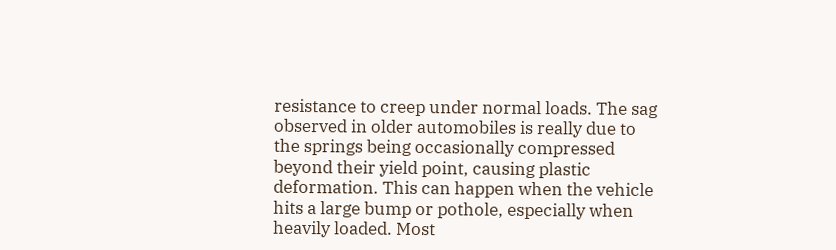resistance to creep under normal loads. The sag observed in older automobiles is really due to the springs being occasionally compressed beyond their yield point, causing plastic deformation. This can happen when the vehicle hits a large bump or pothole, especially when heavily loaded. Most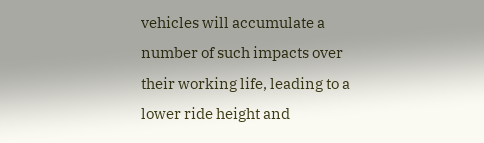vehicles will accumulate a number of such impacts over their working life, leading to a lower ride height and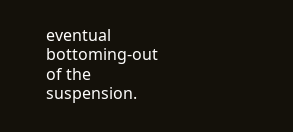eventual bottoming-out of the suspension.